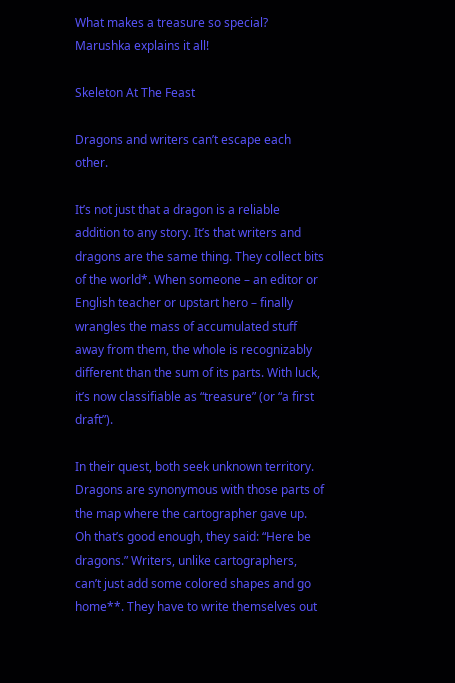What makes a treasure so special? Marushka explains it all!

Skeleton At The Feast

Dragons and writers can’t escape each other.

It’s not just that a dragon is a reliable addition to any story. It’s that writers and dragons are the same thing. They collect bits of the world*. When someone – an editor or English teacher or upstart hero – finally wrangles the mass of accumulated stuff away from them, the whole is recognizably different than the sum of its parts. With luck, it’s now classifiable as “treasure” (or “a first draft”).

In their quest, both seek unknown territory. Dragons are synonymous with those parts of the map where the cartographer gave up. Oh that’s good enough, they said: “Here be dragons.” Writers, unlike cartographers, can’t just add some colored shapes and go home**. They have to write themselves out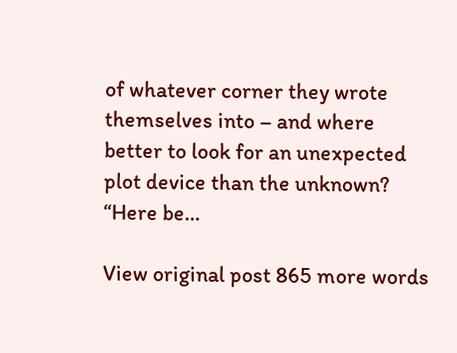of whatever corner they wrote themselves into – and where better to look for an unexpected plot device than the unknown? “Here be…

View original post 865 more words